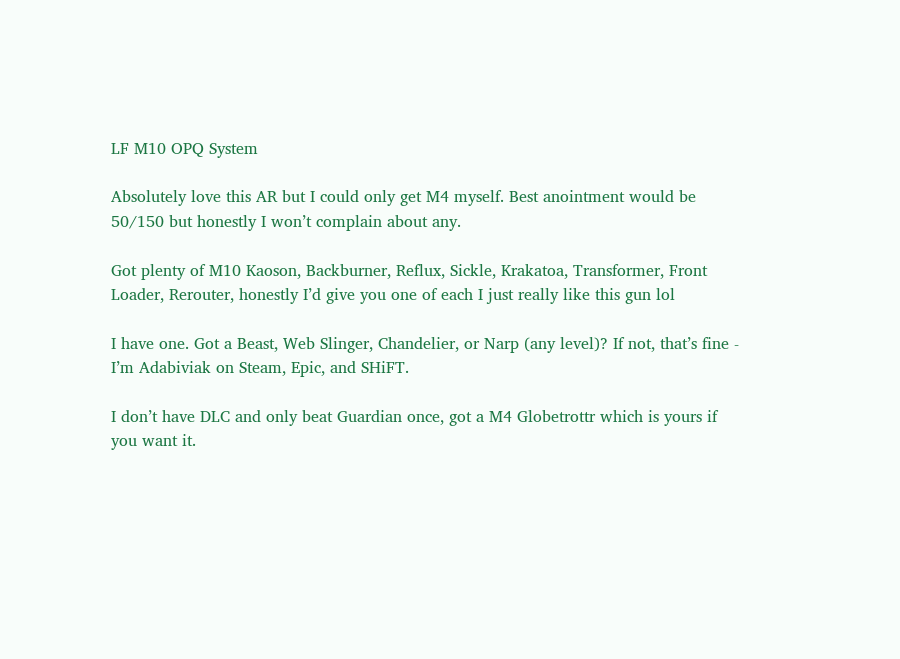LF M10 OPQ System

Absolutely love this AR but I could only get M4 myself. Best anointment would be 50/150 but honestly I won’t complain about any.

Got plenty of M10 Kaoson, Backburner, Reflux, Sickle, Krakatoa, Transformer, Front Loader, Rerouter, honestly I’d give you one of each I just really like this gun lol

I have one. Got a Beast, Web Slinger, Chandelier, or Narp (any level)? If not, that’s fine - I’m Adabiviak on Steam, Epic, and SHiFT.

I don’t have DLC and only beat Guardian once, got a M4 Globetrottr which is yours if you want it.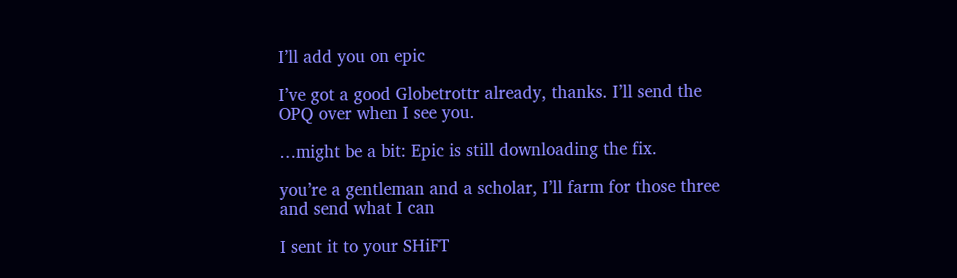I’ll add you on epic

I’ve got a good Globetrottr already, thanks. I’ll send the OPQ over when I see you.

…might be a bit: Epic is still downloading the fix.

you’re a gentleman and a scholar, I’ll farm for those three and send what I can

I sent it to your SHiFT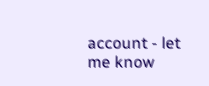account - let me know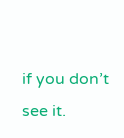if you don’t see it.